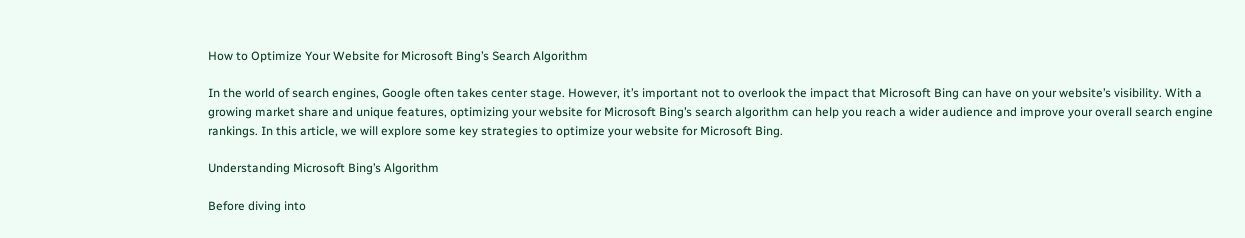How to Optimize Your Website for Microsoft Bing’s Search Algorithm

In the world of search engines, Google often takes center stage. However, it’s important not to overlook the impact that Microsoft Bing can have on your website’s visibility. With a growing market share and unique features, optimizing your website for Microsoft Bing’s search algorithm can help you reach a wider audience and improve your overall search engine rankings. In this article, we will explore some key strategies to optimize your website for Microsoft Bing.

Understanding Microsoft Bing’s Algorithm

Before diving into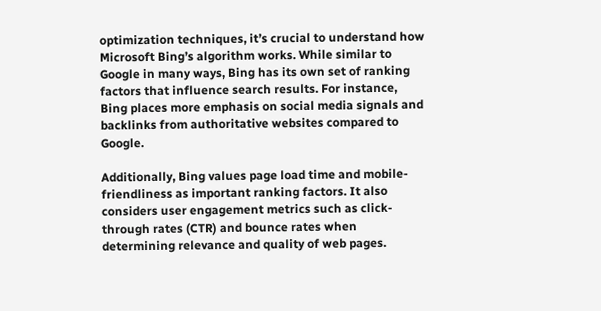optimization techniques, it’s crucial to understand how Microsoft Bing’s algorithm works. While similar to Google in many ways, Bing has its own set of ranking factors that influence search results. For instance, Bing places more emphasis on social media signals and backlinks from authoritative websites compared to Google.

Additionally, Bing values page load time and mobile-friendliness as important ranking factors. It also considers user engagement metrics such as click-through rates (CTR) and bounce rates when determining relevance and quality of web pages.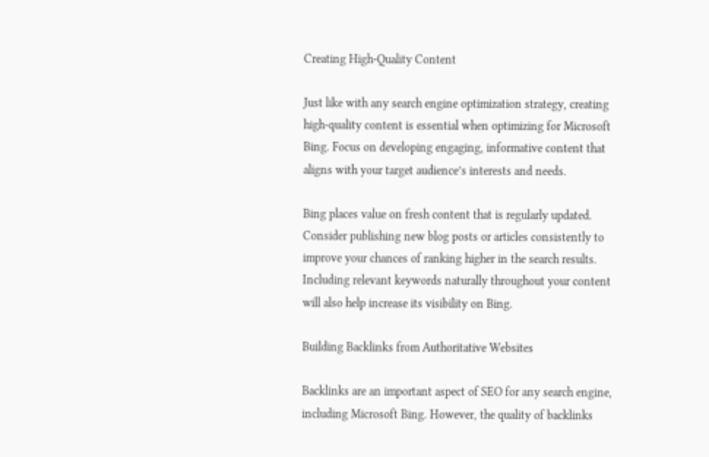Creating High-Quality Content

Just like with any search engine optimization strategy, creating high-quality content is essential when optimizing for Microsoft Bing. Focus on developing engaging, informative content that aligns with your target audience’s interests and needs.

Bing places value on fresh content that is regularly updated. Consider publishing new blog posts or articles consistently to improve your chances of ranking higher in the search results. Including relevant keywords naturally throughout your content will also help increase its visibility on Bing.

Building Backlinks from Authoritative Websites

Backlinks are an important aspect of SEO for any search engine, including Microsoft Bing. However, the quality of backlinks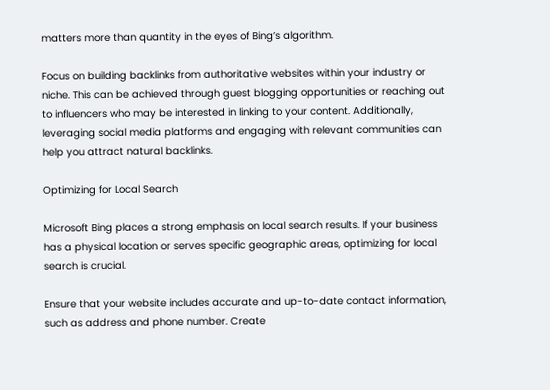matters more than quantity in the eyes of Bing’s algorithm.

Focus on building backlinks from authoritative websites within your industry or niche. This can be achieved through guest blogging opportunities or reaching out to influencers who may be interested in linking to your content. Additionally, leveraging social media platforms and engaging with relevant communities can help you attract natural backlinks.

Optimizing for Local Search

Microsoft Bing places a strong emphasis on local search results. If your business has a physical location or serves specific geographic areas, optimizing for local search is crucial.

Ensure that your website includes accurate and up-to-date contact information, such as address and phone number. Create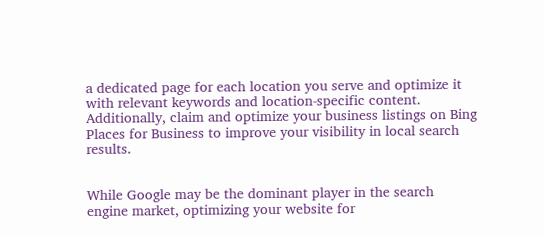a dedicated page for each location you serve and optimize it with relevant keywords and location-specific content. Additionally, claim and optimize your business listings on Bing Places for Business to improve your visibility in local search results.


While Google may be the dominant player in the search engine market, optimizing your website for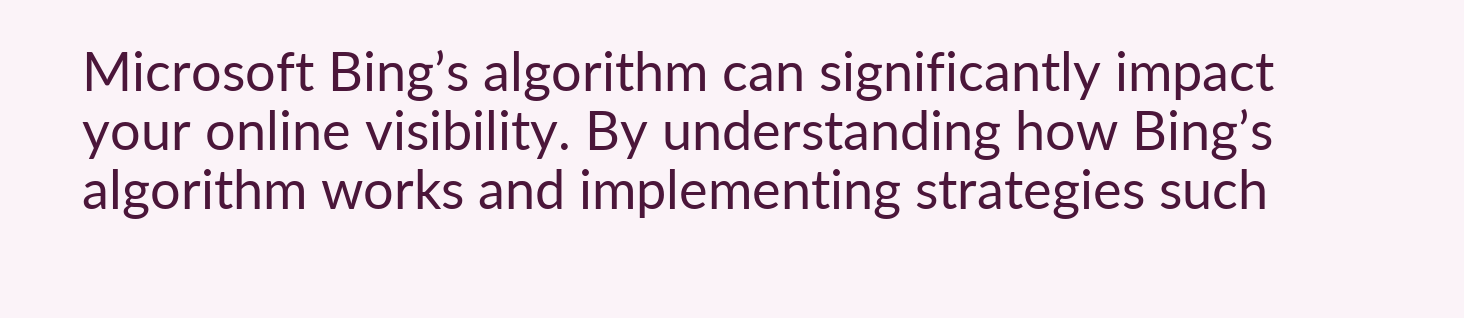Microsoft Bing’s algorithm can significantly impact your online visibility. By understanding how Bing’s algorithm works and implementing strategies such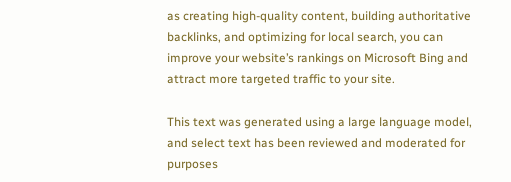as creating high-quality content, building authoritative backlinks, and optimizing for local search, you can improve your website’s rankings on Microsoft Bing and attract more targeted traffic to your site.

This text was generated using a large language model, and select text has been reviewed and moderated for purposes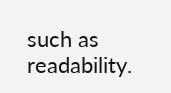such as readability.